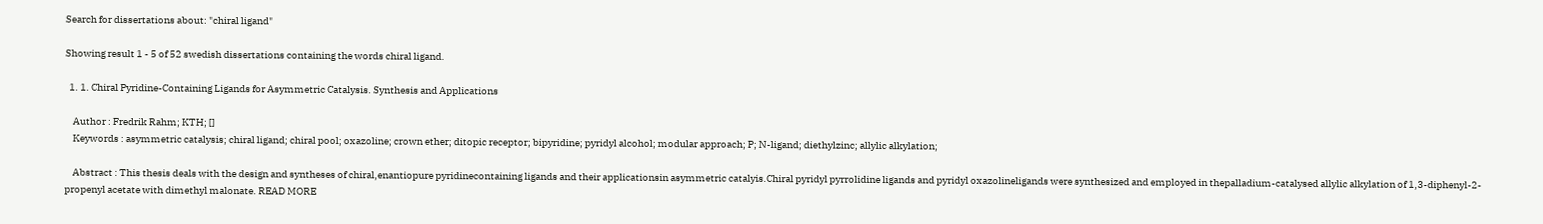Search for dissertations about: "chiral ligand"

Showing result 1 - 5 of 52 swedish dissertations containing the words chiral ligand.

  1. 1. Chiral Pyridine-Containing Ligands for Asymmetric Catalysis. Synthesis and Applications

    Author : Fredrik Rahm; KTH; []
    Keywords : asymmetric catalysis; chiral ligand; chiral pool; oxazoline; crown ether; ditopic receptor; bipyridine; pyridyl alcohol; modular approach; P; N-ligand; diethylzinc; allylic alkylation;

    Abstract : This thesis deals with the design and syntheses of chiral,enantiopure pyridinecontaining ligands and their applicationsin asymmetric catalyis.Chiral pyridyl pyrrolidine ligands and pyridyl oxazolineligands were synthesized and employed in thepalladium-catalysed allylic alkylation of 1,3-diphenyl-2-propenyl acetate with dimethyl malonate. READ MORE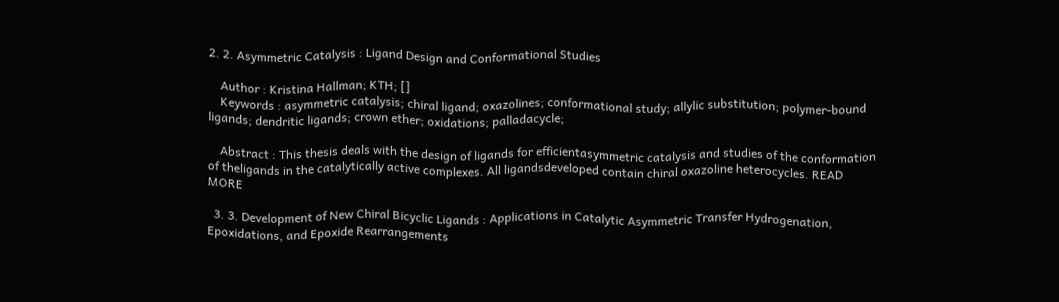2. 2. Asymmetric Catalysis : Ligand Design and Conformational Studies

    Author : Kristina Hallman; KTH; []
    Keywords : asymmetric catalysis; chiral ligand; oxazolines; conformational study; allylic substitution; polymer-bound ligands; dendritic ligands; crown ether; oxidations; palladacycle;

    Abstract : This thesis deals with the design of ligands for efficientasymmetric catalysis and studies of the conformation of theligands in the catalytically active complexes. All ligandsdeveloped contain chiral oxazoline heterocycles. READ MORE

  3. 3. Development of New Chiral Bicyclic Ligands : Applications in Catalytic Asymmetric Transfer Hydrogenation, Epoxidations, and Epoxide Rearrangements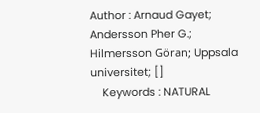Author : Arnaud Gayet; Andersson Pher G.; Hilmersson Göran; Uppsala universitet; []
    Keywords : NATURAL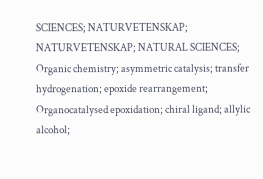SCIENCES; NATURVETENSKAP; NATURVETENSKAP; NATURAL SCIENCES; Organic chemistry; asymmetric catalysis; transfer hydrogenation; epoxide rearrangement; Organocatalysed epoxidation; chiral ligand; allylic alcohol;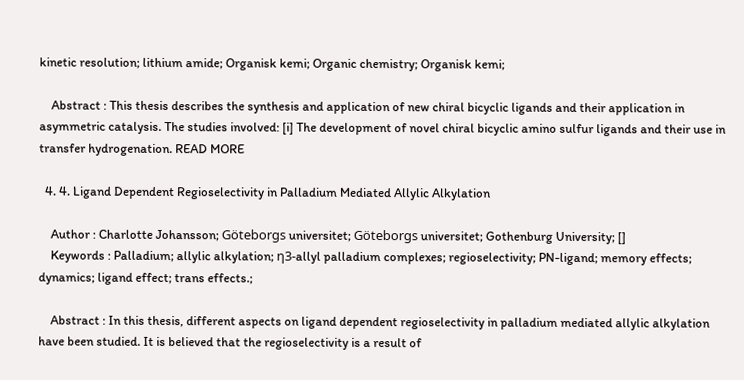kinetic resolution; lithium amide; Organisk kemi; Organic chemistry; Organisk kemi;

    Abstract : This thesis describes the synthesis and application of new chiral bicyclic ligands and their application in asymmetric catalysis. The studies involved: [i] The development of novel chiral bicyclic amino sulfur ligands and their use in transfer hydrogenation. READ MORE

  4. 4. Ligand Dependent Regioselectivity in Palladium Mediated Allylic Alkylation

    Author : Charlotte Johansson; Göteborgs universitet; Göteborgs universitet; Gothenburg University; []
    Keywords : Palladium; allylic alkylation; η3-allyl palladium complexes; regioselectivity; PN-ligand; memory effects; dynamics; ligand effect; trans effects.;

    Abstract : In this thesis, different aspects on ligand dependent regioselectivity in palladium mediated allylic alkylation have been studied. It is believed that the regioselectivity is a result of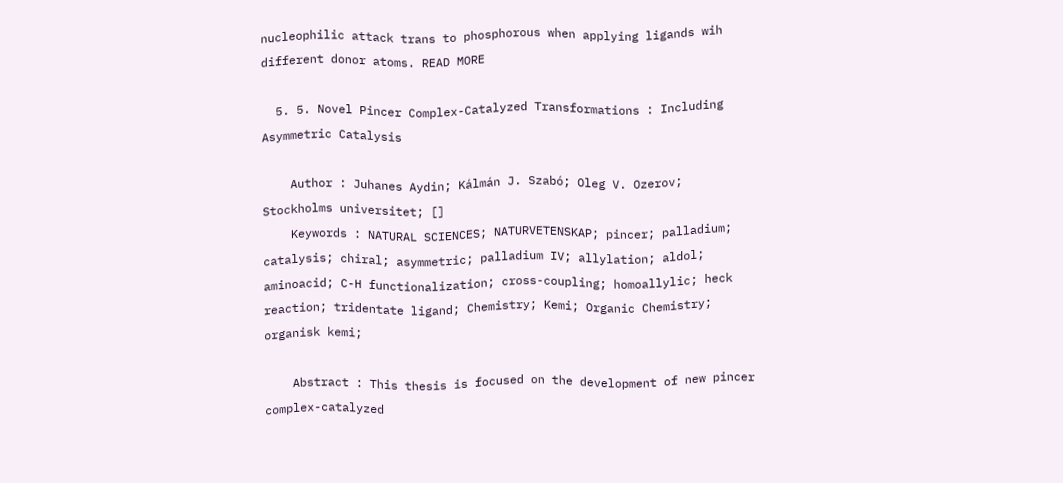nucleophilic attack trans to phosphorous when applying ligands wih different donor atoms. READ MORE

  5. 5. Novel Pincer Complex-Catalyzed Transformations : Including Asymmetric Catalysis

    Author : Juhanes Aydin; Kálmán J. Szabó; Oleg V. Ozerov; Stockholms universitet; []
    Keywords : NATURAL SCIENCES; NATURVETENSKAP; pincer; palladium; catalysis; chiral; asymmetric; palladium IV; allylation; aldol; aminoacid; C-H functionalization; cross-coupling; homoallylic; heck reaction; tridentate ligand; Chemistry; Kemi; Organic Chemistry; organisk kemi;

    Abstract : This thesis is focused on the development of new pincer complex-catalyzed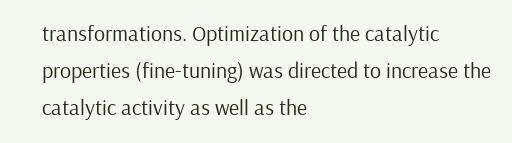transformations. Optimization of the catalytic properties (fine-tuning) was directed to increase the catalytic activity as well as the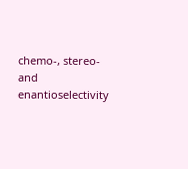chemo-, stereo- and enantioselectivity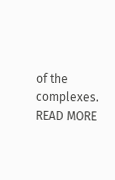of the complexes. READ MORE